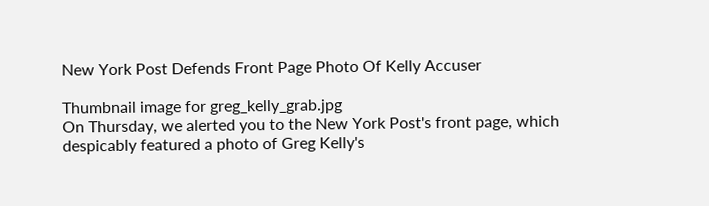New York Post Defends Front Page Photo Of Kelly Accuser

Thumbnail image for greg_kelly_grab.jpg
On Thursday, we alerted you to the New York Post's front page, which despicably featured a photo of Greg Kelly's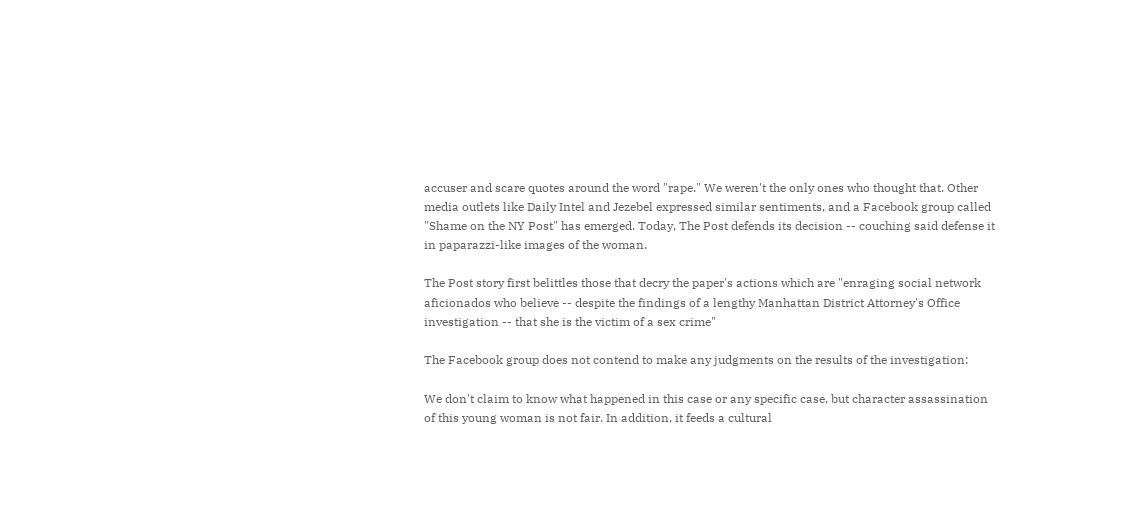accuser and scare quotes around the word "rape." We weren't the only ones who thought that. Other media outlets like Daily Intel and Jezebel expressed similar sentiments, and a Facebook group called "Shame on the NY Post" has emerged. Today, The Post defends its decision -- couching said defense it in paparazzi-like images of the woman.

The Post story first belittles those that decry the paper's actions which are "enraging social network aficionados who believe -- despite the findings of a lengthy Manhattan District Attorney's Office investigation -- that she is the victim of a sex crime"

The Facebook group does not contend to make any judgments on the results of the investigation:

We don't claim to know what happened in this case or any specific case, but character assassination of this young woman is not fair. In addition, it feeds a cultural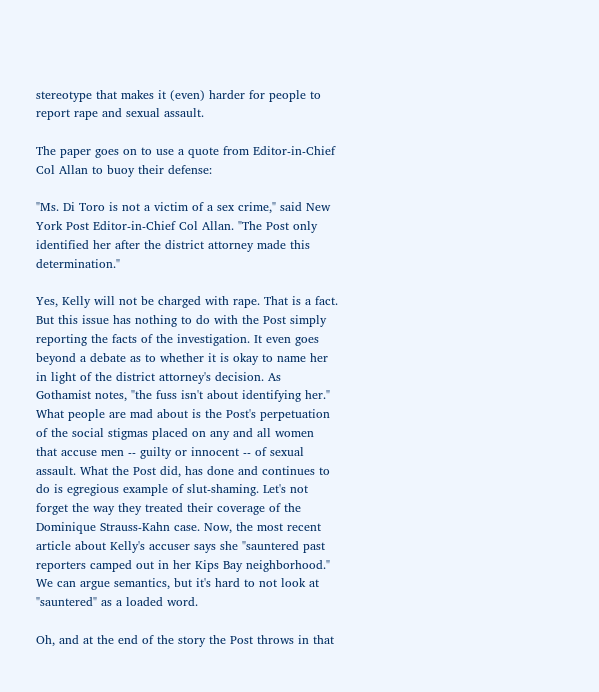stereotype that makes it (even) harder for people to report rape and sexual assault.

The paper goes on to use a quote from Editor-in-Chief Col Allan to buoy their defense:

"Ms. Di Toro is not a victim of a sex crime," said New York Post Editor-in-Chief Col Allan. "The Post only identified her after the district attorney made this determination."

Yes, Kelly will not be charged with rape. That is a fact. But this issue has nothing to do with the Post simply reporting the facts of the investigation. It even goes beyond a debate as to whether it is okay to name her in light of the district attorney's decision. As Gothamist notes, "the fuss isn't about identifying her." What people are mad about is the Post's perpetuation of the social stigmas placed on any and all women that accuse men -- guilty or innocent -- of sexual assault. What the Post did, has done and continues to do is egregious example of slut-shaming. Let's not forget the way they treated their coverage of the Dominique Strauss-Kahn case. Now, the most recent article about Kelly's accuser says she "sauntered past reporters camped out in her Kips Bay neighborhood." We can argue semantics, but it's hard to not look at "sauntered" as a loaded word.

Oh, and at the end of the story the Post throws in that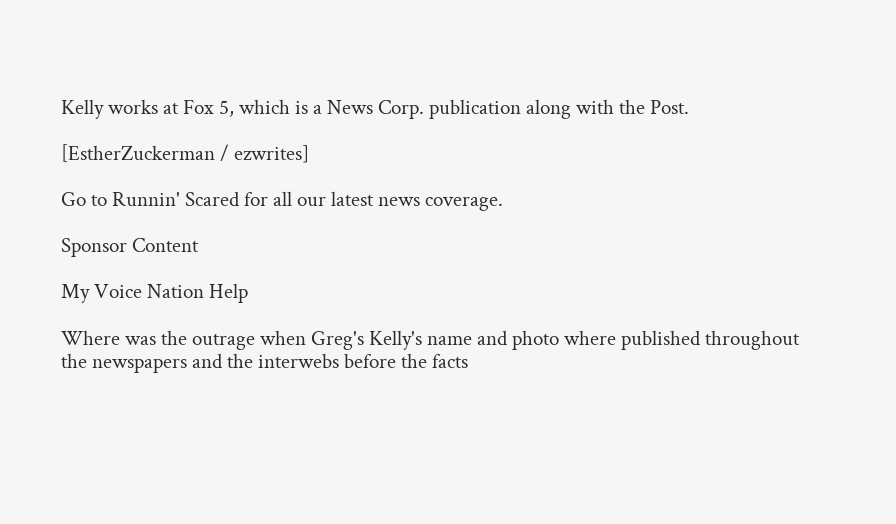Kelly works at Fox 5, which is a News Corp. publication along with the Post.

[EstherZuckerman / ezwrites]

Go to Runnin' Scared for all our latest news coverage.

Sponsor Content

My Voice Nation Help

Where was the outrage when Greg's Kelly's name and photo where published throughout the newspapers and the interwebs before the facts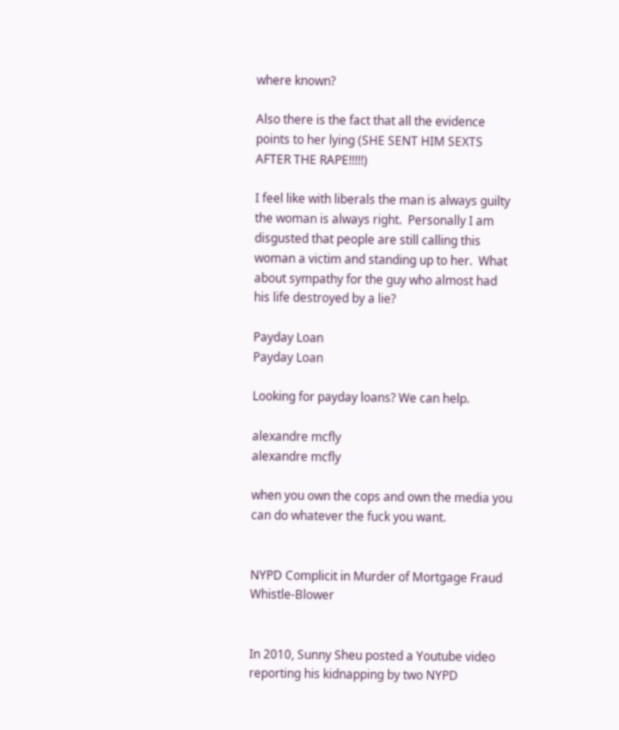where known?

Also there is the fact that all the evidence points to her lying (SHE SENT HIM SEXTS AFTER THE RAPE!!!!!)

I feel like with liberals the man is always guilty the woman is always right.  Personally I am disgusted that people are still calling this woman a victim and standing up to her.  What about sympathy for the guy who almost had his life destroyed by a lie?

Payday Loan
Payday Loan

Looking for payday loans? We can help.

alexandre mcfly
alexandre mcfly

when you own the cops and own the media you can do whatever the fuck you want.


NYPD Complicit in Murder of Mortgage Fraud Whistle-Blower


In 2010, Sunny Sheu posted a Youtube video reporting his kidnapping by two NYPD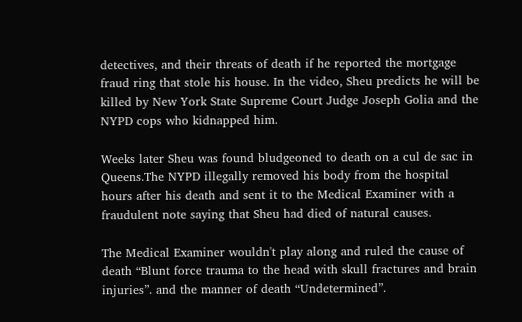detectives, and their threats of death if he reported the mortgage fraud ring that stole his house. In the video, Sheu predicts he will be killed by New York State Supreme Court Judge Joseph Golia and the NYPD cops who kidnapped him.

Weeks later Sheu was found bludgeoned to death on a cul de sac in Queens.The NYPD illegally removed his body from the hospital hours after his death and sent it to the Medical Examiner with a fraudulent note saying that Sheu had died of natural causes.

The Medical Examiner wouldn't play along and ruled the cause of death “Blunt force trauma to the head with skull fractures and brain injuries”. and the manner of death “Undetermined”.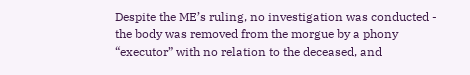Despite the ME’s ruling, no investigation was conducted - the body was removed from the morgue by a phony “executor” with no relation to the deceased, and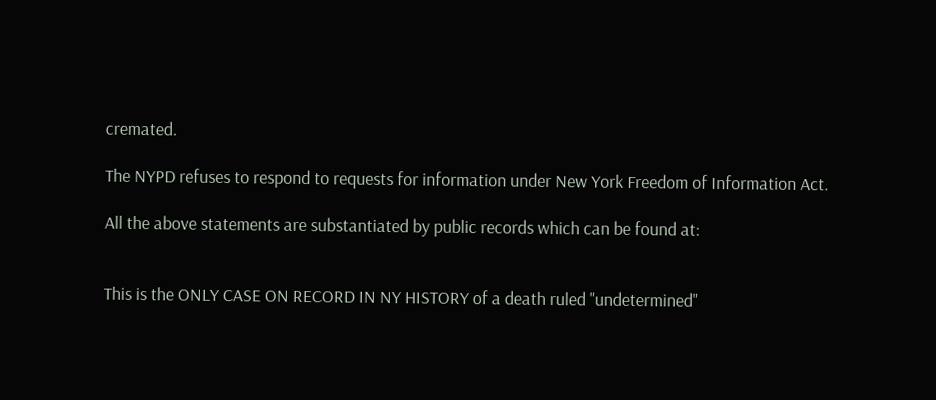cremated.

The NYPD refuses to respond to requests for information under New York Freedom of Information Act.

All the above statements are substantiated by public records which can be found at:


This is the ONLY CASE ON RECORD IN NY HISTORY of a death ruled "undetermined"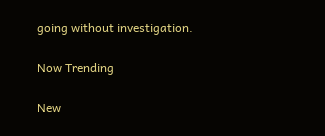going without investigation.

Now Trending

New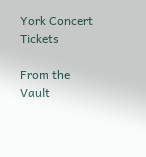York Concert Tickets

From the Vault